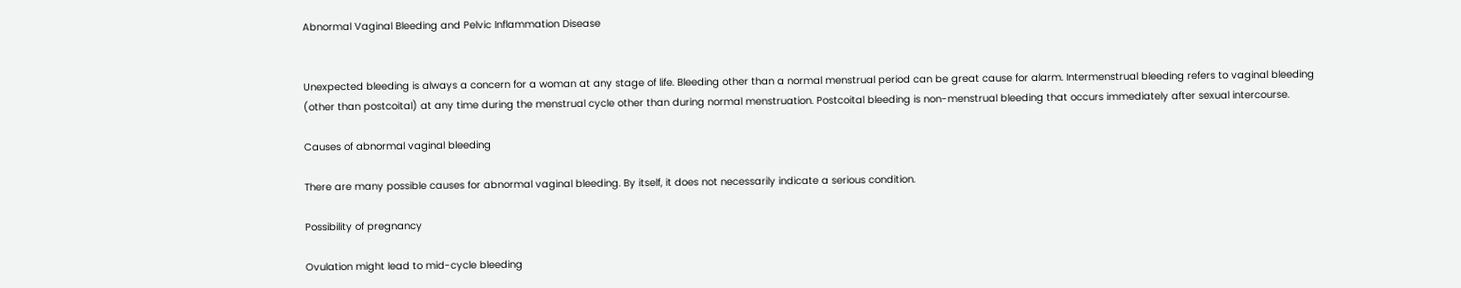Abnormal Vaginal Bleeding and Pelvic Inflammation Disease


Unexpected bleeding is always a concern for a woman at any stage of life. Bleeding other than a normal menstrual period can be great cause for alarm. Intermenstrual bleeding refers to vaginal bleeding (other than postcoital) at any time during the menstrual cycle other than during normal menstruation. Postcoital bleeding is non-menstrual bleeding that occurs immediately after sexual intercourse.

Causes of abnormal vaginal bleeding

There are many possible causes for abnormal vaginal bleeding. By itself, it does not necessarily indicate a serious condition.

Possibility of pregnancy

Ovulation might lead to mid-cycle bleeding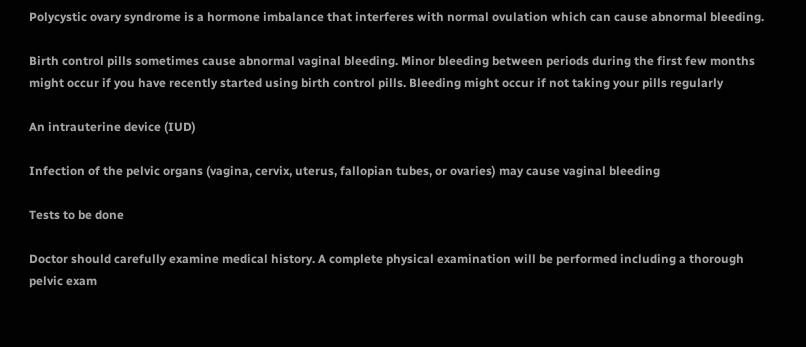Polycystic ovary syndrome is a hormone imbalance that interferes with normal ovulation which can cause abnormal bleeding.

Birth control pills sometimes cause abnormal vaginal bleeding. Minor bleeding between periods during the first few months might occur if you have recently started using birth control pills. Bleeding might occur if not taking your pills regularly

An intrauterine device (IUD)

Infection of the pelvic organs (vagina, cervix, uterus, fallopian tubes, or ovaries) may cause vaginal bleeding

Tests to be done

Doctor should carefully examine medical history. A complete physical examination will be performed including a thorough pelvic exam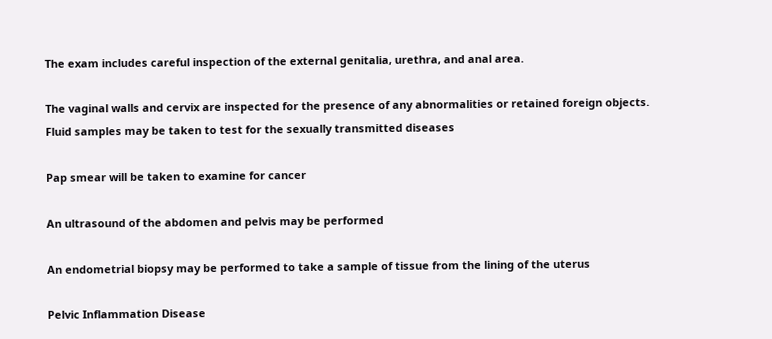The exam includes careful inspection of the external genitalia, urethra, and anal area.

The vaginal walls and cervix are inspected for the presence of any abnormalities or retained foreign objects. Fluid samples may be taken to test for the sexually transmitted diseases

Pap smear will be taken to examine for cancer

An ultrasound of the abdomen and pelvis may be performed

An endometrial biopsy may be performed to take a sample of tissue from the lining of the uterus

Pelvic Inflammation Disease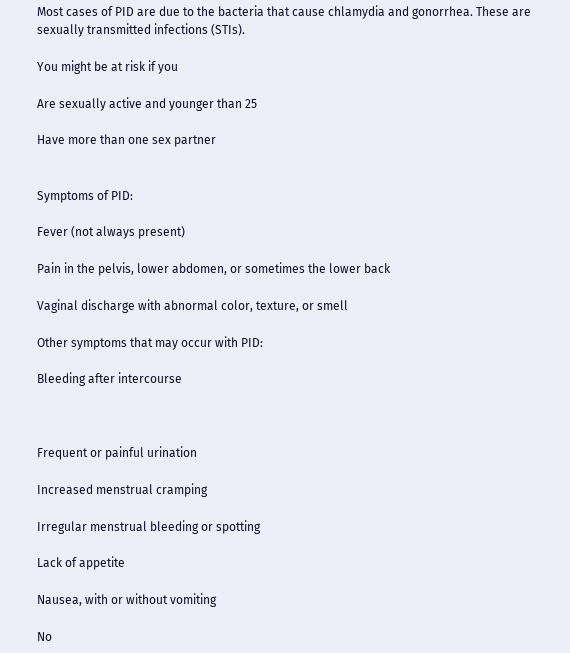Most cases of PID are due to the bacteria that cause chlamydia and gonorrhea. These are sexually transmitted infections (STIs).

You might be at risk if you

Are sexually active and younger than 25

Have more than one sex partner


Symptoms of PID:

Fever (not always present)

Pain in the pelvis, lower abdomen, or sometimes the lower back

Vaginal discharge with abnormal color, texture, or smell

Other symptoms that may occur with PID:

Bleeding after intercourse



Frequent or painful urination

Increased menstrual cramping

Irregular menstrual bleeding or spotting

Lack of appetite

Nausea, with or without vomiting

No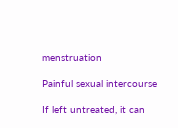menstruation

Painful sexual intercourse

If left untreated, it can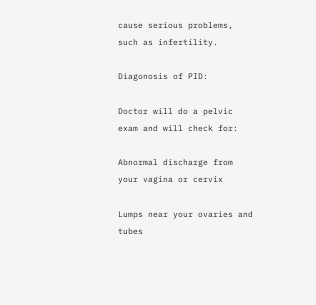cause serious problems, such as infertility.

Diagonosis of PID:

Doctor will do a pelvic exam and will check for:

Abnormal discharge from your vagina or cervix

Lumps near your ovaries and tubes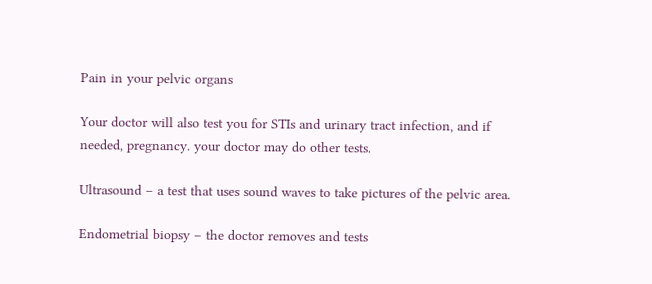Pain in your pelvic organs

Your doctor will also test you for STIs and urinary tract infection, and if needed, pregnancy. your doctor may do other tests.

Ultrasound – a test that uses sound waves to take pictures of the pelvic area.

Endometrial biopsy – the doctor removes and tests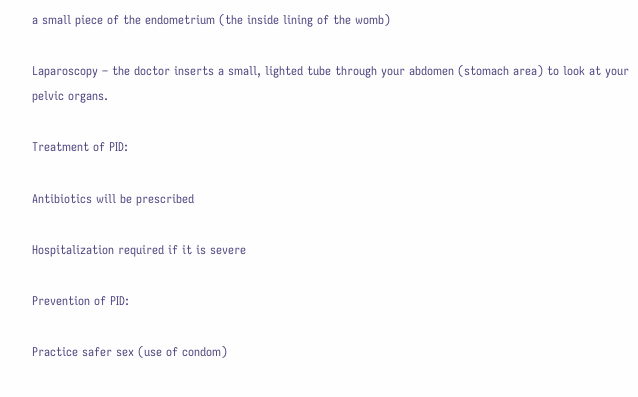a small piece of the endometrium (the inside lining of the womb)

Laparoscopy – the doctor inserts a small, lighted tube through your abdomen (stomach area) to look at your pelvic organs.

Treatment of PID:

Antibiotics will be prescribed

Hospitalization required if it is severe

Prevention of PID:

Practice safer sex (use of condom)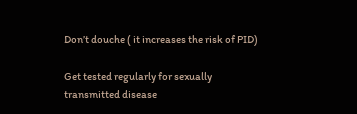Don’t douche ( it increases the risk of PID)

Get tested regularly for sexually transmitted disease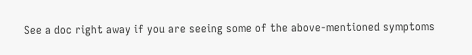See a doc right away if you are seeing some of the above-mentioned symptoms